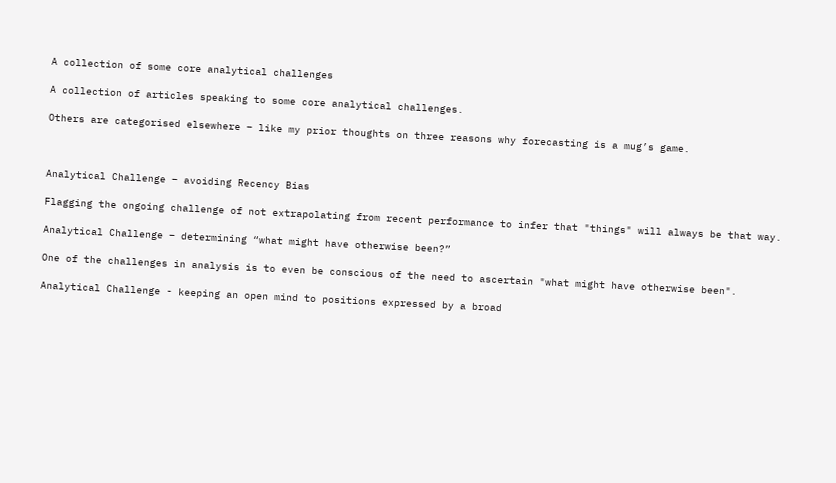A collection of some core analytical challenges

A collection of articles speaking to some core analytical challenges.

Others are categorised elsewhere – like my prior thoughts on three reasons why forecasting is a mug’s game.



Analytical Challenge – avoiding Recency Bias

Flagging the ongoing challenge of not extrapolating from recent performance to infer that "things" will always be that way.

Analytical Challenge – determining “what might have otherwise been?”

One of the challenges in analysis is to even be conscious of the need to ascertain "what might have otherwise been".

Analytical Challenge - keeping an open mind to positions expressed by a broad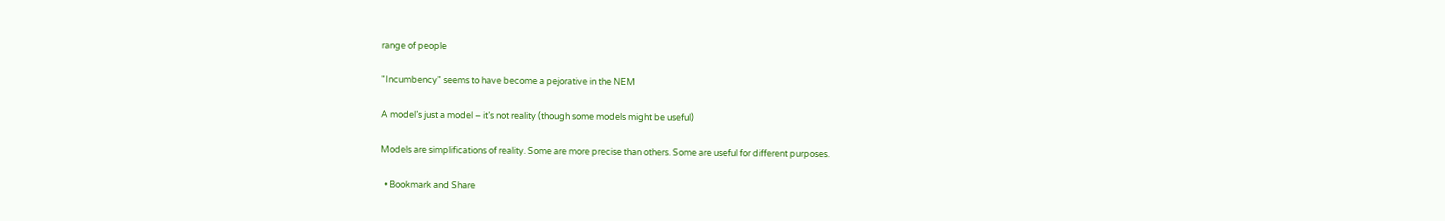range of people

"Incumbency" seems to have become a pejorative in the NEM

A model’s just a model – it’s not reality (though some models might be useful)

Models are simplifications of reality. Some are more precise than others. Some are useful for different purposes.

  • Bookmark and Share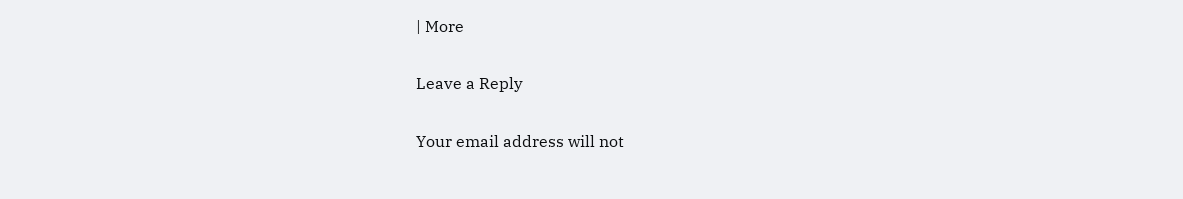| More

Leave a Reply

Your email address will not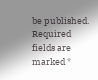be published. Required fields are marked *